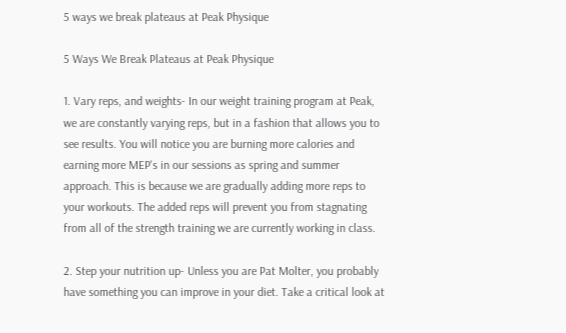5 ways we break plateaus at Peak Physique

5 Ways We Break Plateaus at Peak Physique

1. Vary reps, and weights- In our weight training program at Peak, we are constantly varying reps, but in a fashion that allows you to see results. You will notice you are burning more calories and earning more MEP's in our sessions as spring and summer approach. This is because we are gradually adding more reps to your workouts. The added reps will prevent you from stagnating from all of the strength training we are currently working in class.

2. Step your nutrition up- Unless you are Pat Molter, you probably have something you can improve in your diet. Take a critical look at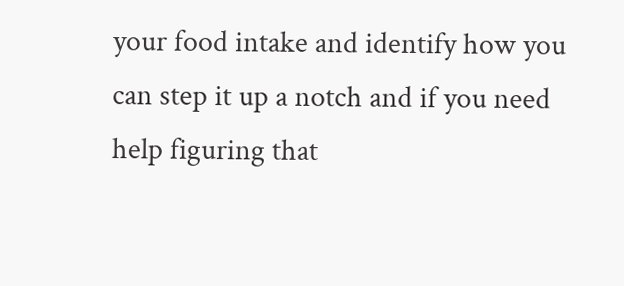your food intake and identify how you can step it up a notch and if you need help figuring that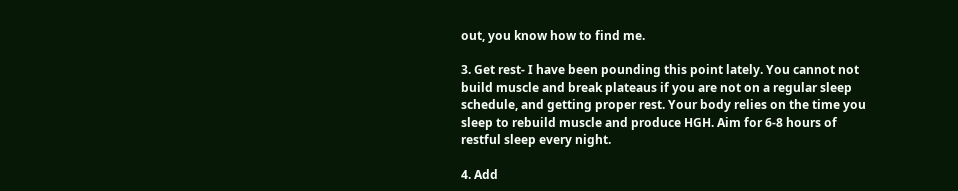out, you know how to find me.

3. Get rest- I have been pounding this point lately. You cannot not build muscle and break plateaus if you are not on a regular sleep schedule, and getting proper rest. Your body relies on the time you sleep to rebuild muscle and produce HGH. Aim for 6-8 hours of restful sleep every night.

4. Add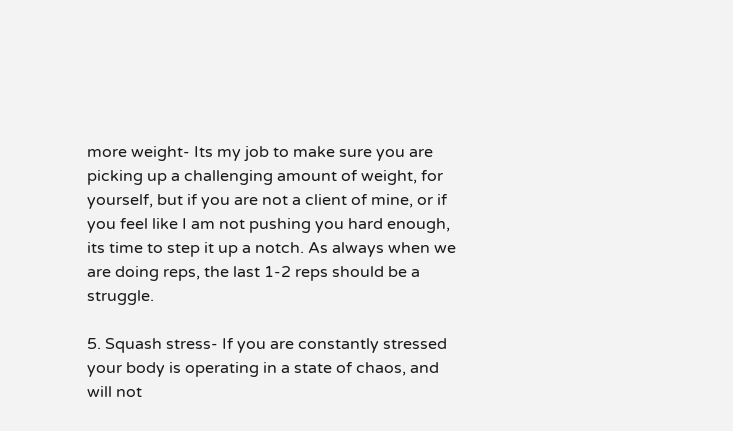more weight- Its my job to make sure you are picking up a challenging amount of weight, for yourself, but if you are not a client of mine, or if you feel like I am not pushing you hard enough, its time to step it up a notch. As always when we are doing reps, the last 1-2 reps should be a struggle.

5. Squash stress- If you are constantly stressed your body is operating in a state of chaos, and will not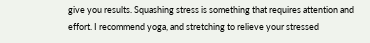give you results. Squashing stress is something that requires attention and effort. I recommend yoga, and stretching to relieve your stressed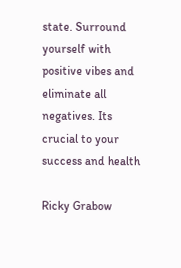state. Surround yourself with positive vibes and eliminate all negatives. Its crucial to your success and health

Ricky Grabow